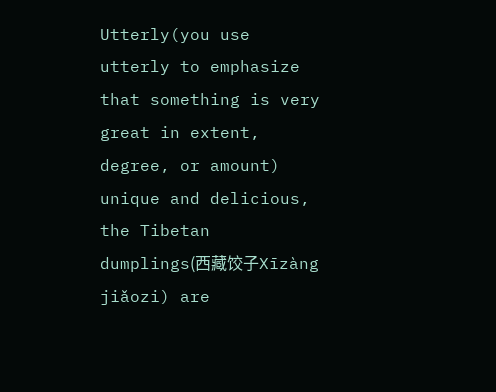Utterly(you use utterly to emphasize that something is very great in extent, degree, or amount) unique and delicious, the Tibetan dumplings(西藏饺子Xīzàng jiǎozi) are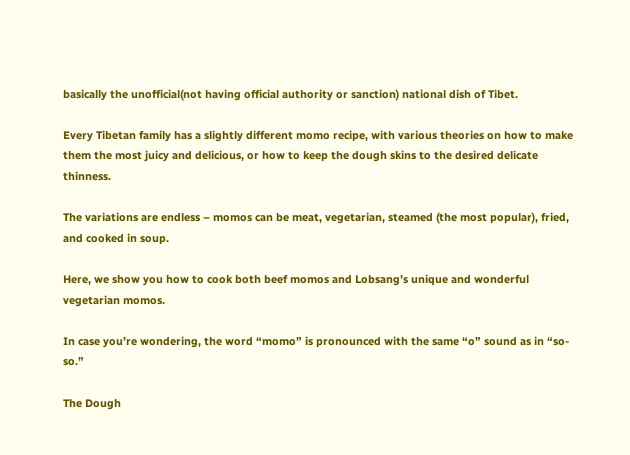basically the unofficial(not having official authority or sanction) national dish of Tibet.

Every Tibetan family has a slightly different momo recipe, with various theories on how to make them the most juicy and delicious, or how to keep the dough skins to the desired delicate thinness.

The variations are endless – momos can be meat, vegetarian, steamed (the most popular), fried, and cooked in soup.

Here, we show you how to cook both beef momos and Lobsang’s unique and wonderful vegetarian momos.

In case you’re wondering, the word “momo” is pronounced with the same “o” sound as in “so-so.”

The Dough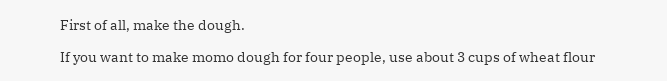First of all, make the dough.

If you want to make momo dough for four people, use about 3 cups of wheat flour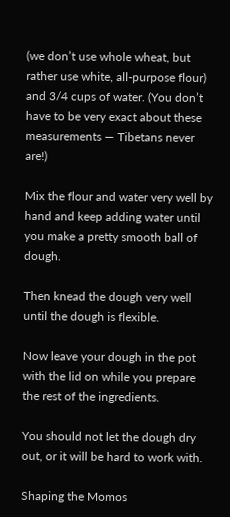(we don’t use whole wheat, but rather use white, all-purpose flour) and 3/4 cups of water. (You don’t have to be very exact about these measurements — Tibetans never are!)

Mix the flour and water very well by hand and keep adding water until you make a pretty smooth ball of dough.

Then knead the dough very well until the dough is flexible.

Now leave your dough in the pot with the lid on while you prepare the rest of the ingredients.

You should not let the dough dry out, or it will be hard to work with.

Shaping the Momos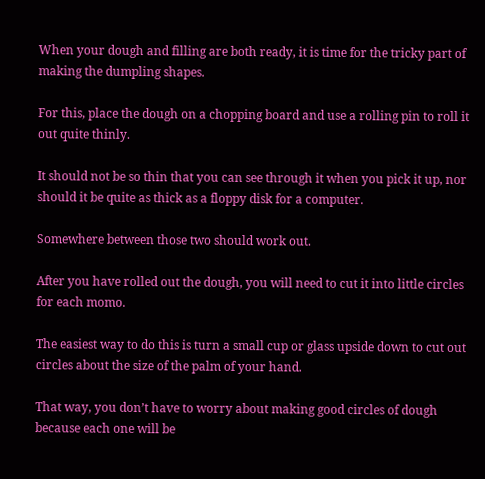When your dough and filling are both ready, it is time for the tricky part of making the dumpling shapes.

For this, place the dough on a chopping board and use a rolling pin to roll it out quite thinly.

It should not be so thin that you can see through it when you pick it up, nor should it be quite as thick as a floppy disk for a computer.

Somewhere between those two should work out.

After you have rolled out the dough, you will need to cut it into little circles for each momo.

The easiest way to do this is turn a small cup or glass upside down to cut out circles about the size of the palm of your hand.

That way, you don’t have to worry about making good circles of dough because each one will be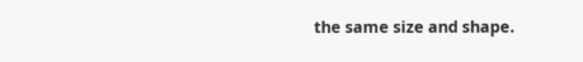the same size and shape.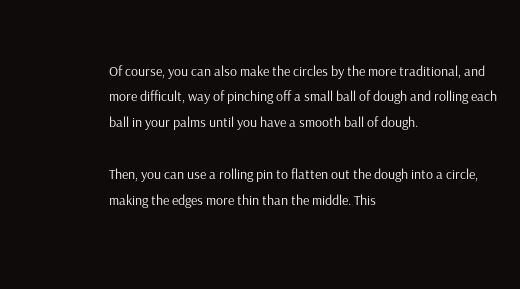Of course, you can also make the circles by the more traditional, and more difficult, way of pinching off a small ball of dough and rolling each ball in your palms until you have a smooth ball of dough.

Then, you can use a rolling pin to flatten out the dough into a circle, making the edges more thin than the middle. This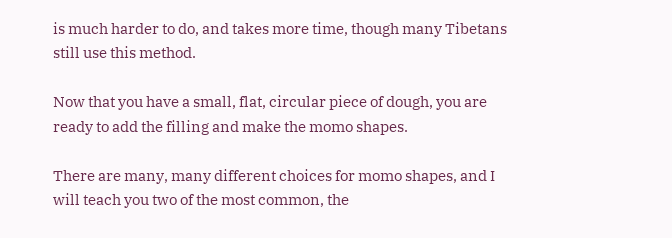is much harder to do, and takes more time, though many Tibetans still use this method.

Now that you have a small, flat, circular piece of dough, you are ready to add the filling and make the momo shapes.

There are many, many different choices for momo shapes, and I will teach you two of the most common, the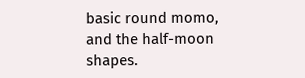basic round momo, and the half-moon shapes.